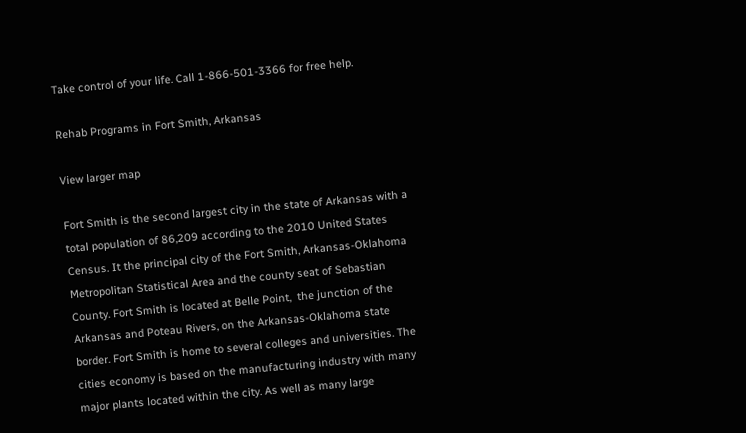Take control of your life. Call 1-866-501-3366 for free help.

Rehab Programs in Fort Smith, Arkansas

View larger map

Fort Smith is the second largest city in the state of Arkansas with a total population of 86,209 according to the 2010 United States Census. It the principal city of the Fort Smith, Arkansas-Oklahoma Metropolitan Statistical Area and the county seat of Sebastian County. Fort Smith is located at Belle Point,  the junction of the Arkansas and Poteau Rivers, on the Arkansas-Oklahoma state border. Fort Smith is home to several colleges and universities. The cities economy is based on the manufacturing industry with many major plants located within the city. As well as many large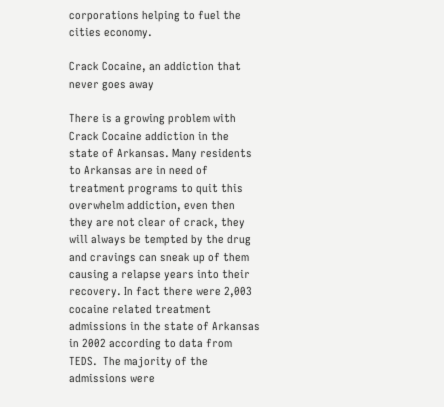corporations helping to fuel the cities economy.

Crack Cocaine, an addiction that never goes away

There is a growing problem with Crack Cocaine addiction in the state of Arkansas. Many residents to Arkansas are in need of treatment programs to quit this overwhelm addiction, even then they are not clear of crack, they will always be tempted by the drug and cravings can sneak up of them causing a relapse years into their recovery. In fact there were 2,003 cocaine related treatment admissions in the state of Arkansas in 2002 according to data from TEDS.  The majority of the admissions were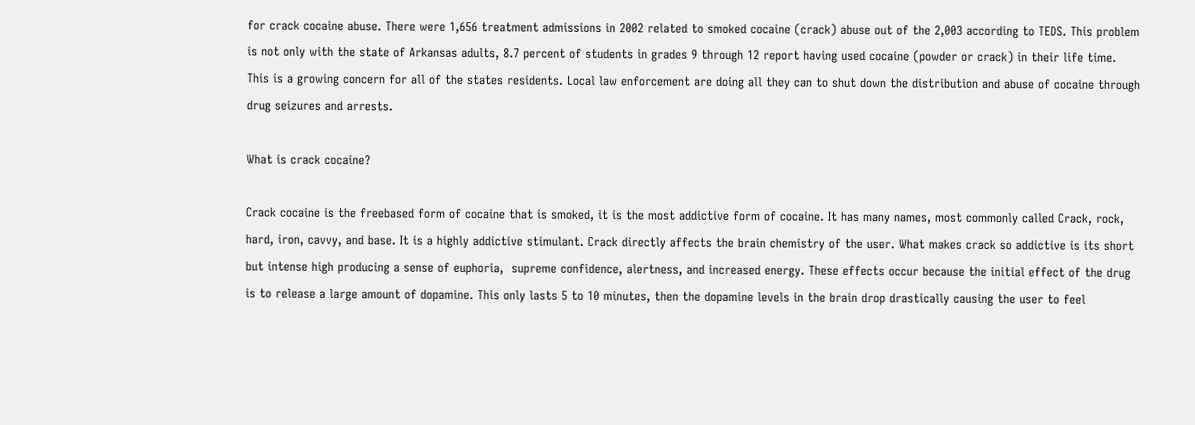for crack cocaine abuse. There were 1,656 treatment admissions in 2002 related to smoked cocaine (crack) abuse out of the 2,003 according to TEDS. This problem is not only with the state of Arkansas adults, 8.7 percent of students in grades 9 through 12 report having used cocaine (powder or crack) in their life time. This is a growing concern for all of the states residents. Local law enforcement are doing all they can to shut down the distribution and abuse of cocaine through drug seizures and arrests.

What is crack cocaine?

Crack cocaine is the freebased form of cocaine that is smoked, it is the most addictive form of cocaine. It has many names, most commonly called Crack, rock, hard, iron, cavvy, and base. It is a highly addictive stimulant. Crack directly affects the brain chemistry of the user. What makes crack so addictive is its short but intense high producing a sense of euphoria,  supreme confidence, alertness, and increased energy. These effects occur because the initial effect of the drug is to release a large amount of dopamine. This only lasts 5 to 10 minutes, then the dopamine levels in the brain drop drastically causing the user to feel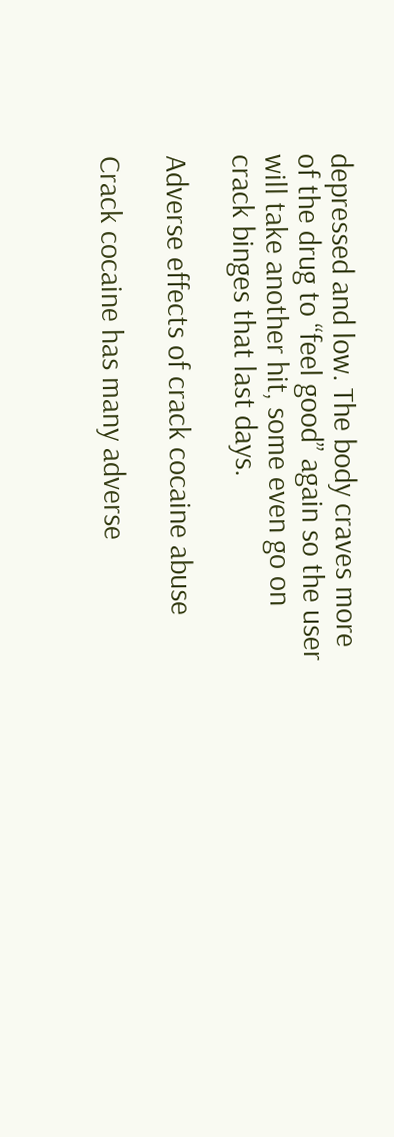depressed and low. The body craves more of the drug to “feel good” again so the user will take another hit, some even go on crack binges that last days.

Adverse effects of crack cocaine abuse

Crack cocaine has many adverse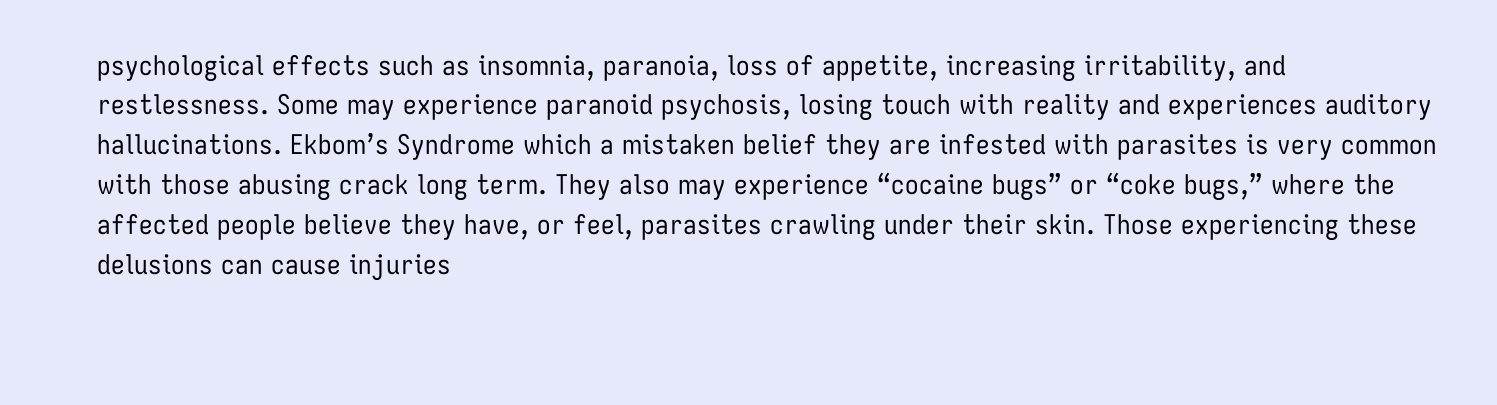psychological effects such as insomnia, paranoia, loss of appetite, increasing irritability, and restlessness. Some may experience paranoid psychosis, losing touch with reality and experiences auditory hallucinations. Ekbom’s Syndrome which a mistaken belief they are infested with parasites is very common with those abusing crack long term. They also may experience “cocaine bugs” or “coke bugs,” where the affected people believe they have, or feel, parasites crawling under their skin. Those experiencing these delusions can cause injuries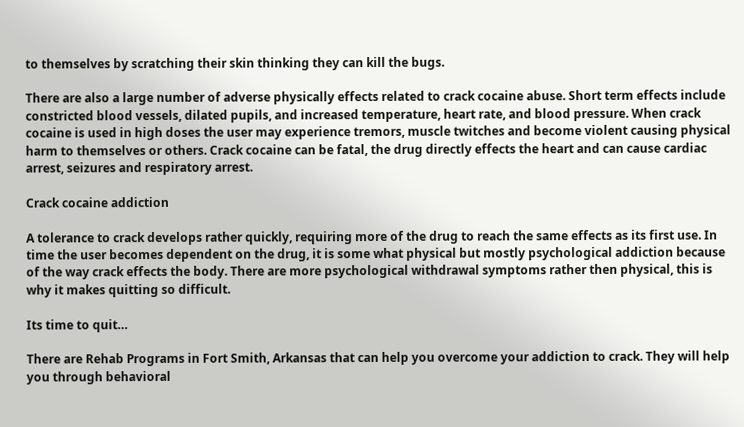to themselves by scratching their skin thinking they can kill the bugs.

There are also a large number of adverse physically effects related to crack cocaine abuse. Short term effects include constricted blood vessels, dilated pupils, and increased temperature, heart rate, and blood pressure. When crack cocaine is used in high doses the user may experience tremors, muscle twitches and become violent causing physical harm to themselves or others. Crack cocaine can be fatal, the drug directly effects the heart and can cause cardiac arrest, seizures and respiratory arrest.

Crack cocaine addiction

A tolerance to crack develops rather quickly, requiring more of the drug to reach the same effects as its first use. In time the user becomes dependent on the drug, it is some what physical but mostly psychological addiction because of the way crack effects the body. There are more psychological withdrawal symptoms rather then physical, this is why it makes quitting so difficult.

Its time to quit…

There are Rehab Programs in Fort Smith, Arkansas that can help you overcome your addiction to crack. They will help you through behavioral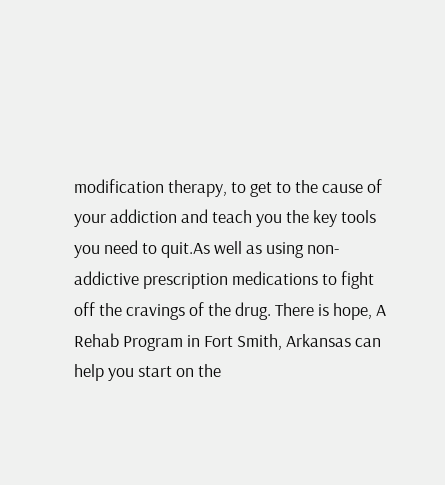modification therapy, to get to the cause of your addiction and teach you the key tools you need to quit.As well as using non-addictive prescription medications to fight off the cravings of the drug. There is hope, A Rehab Program in Fort Smith, Arkansas can help you start on the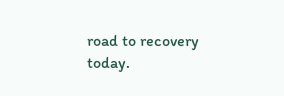road to recovery today.